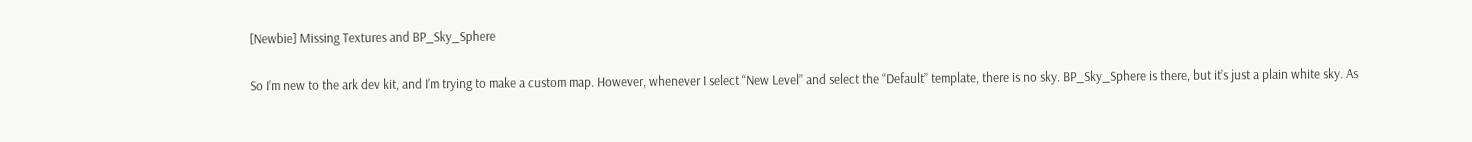[Newbie] Missing Textures and BP_Sky_Sphere

So I’m new to the ark dev kit, and I’m trying to make a custom map. However, whenever I select “New Level” and select the “Default” template, there is no sky. BP_Sky_Sphere is there, but it’s just a plain white sky. As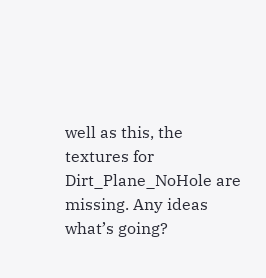well as this, the textures for Dirt_Plane_NoHole are missing. Any ideas what’s going?